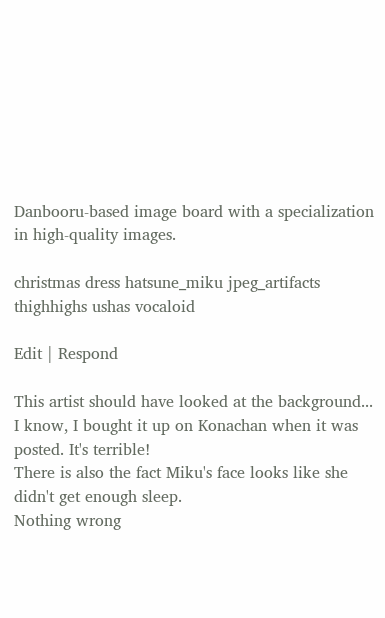Danbooru-based image board with a specialization in high-quality images.

christmas dress hatsune_miku jpeg_artifacts thighhighs ushas vocaloid

Edit | Respond

This artist should have looked at the background...
I know, I bought it up on Konachan when it was posted. It's terrible!
There is also the fact Miku's face looks like she didn't get enough sleep.
Nothing wrong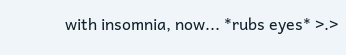with insomnia, now... *rubs eyes* >.>